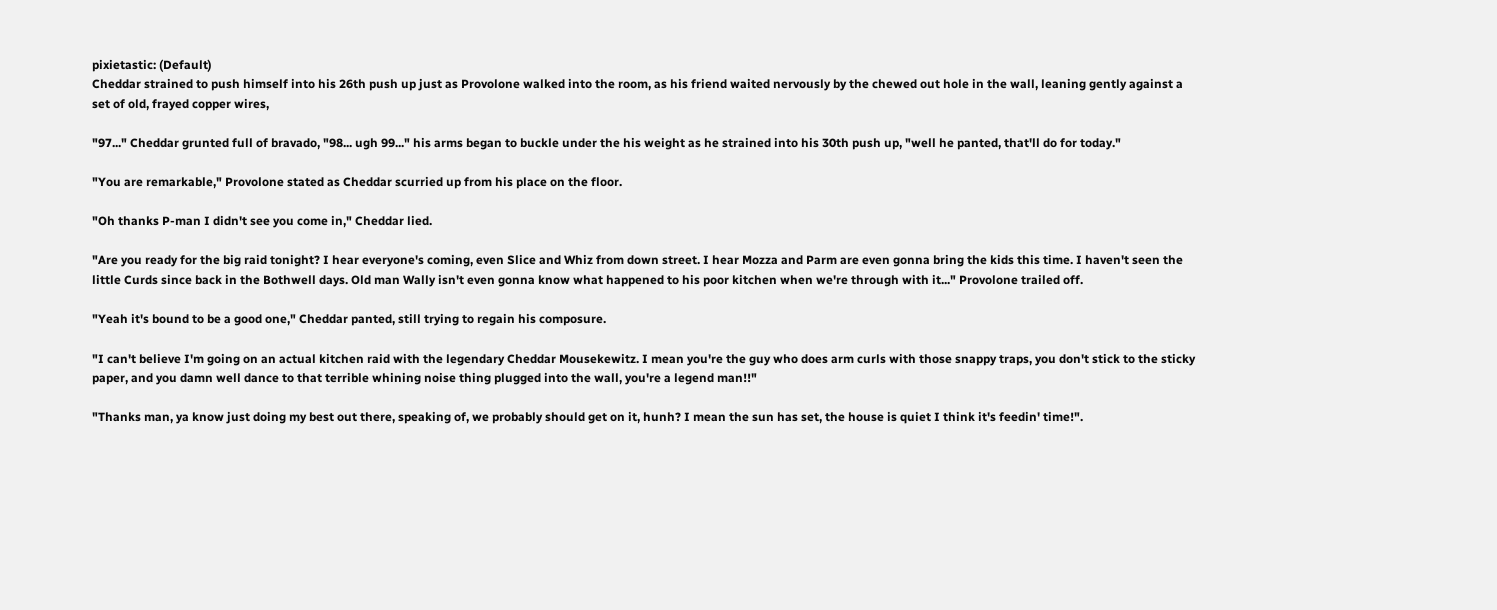pixietastic: (Default)
Cheddar strained to push himself into his 26th push up just as Provolone walked into the room, as his friend waited nervously by the chewed out hole in the wall, leaning gently against a set of old, frayed copper wires,

"97..." Cheddar grunted full of bravado, "98... ugh 99..." his arms began to buckle under the his weight as he strained into his 30th push up, "well he panted, that'll do for today."

"You are remarkable," Provolone stated as Cheddar scurried up from his place on the floor.

"Oh thanks P-man I didn't see you come in," Cheddar lied.

"Are you ready for the big raid tonight? I hear everyone's coming, even Slice and Whiz from down street. I hear Mozza and Parm are even gonna bring the kids this time. I haven't seen the little Curds since back in the Bothwell days. Old man Wally isn't even gonna know what happened to his poor kitchen when we're through with it..." Provolone trailed off.

"Yeah it's bound to be a good one," Cheddar panted, still trying to regain his composure.

"I can't believe I'm going on an actual kitchen raid with the legendary Cheddar Mousekewitz. I mean you're the guy who does arm curls with those snappy traps, you don't stick to the sticky paper, and you damn well dance to that terrible whining noise thing plugged into the wall, you're a legend man!!"

"Thanks man, ya know just doing my best out there, speaking of, we probably should get on it, hunh? I mean the sun has set, the house is quiet I think it's feedin' time!".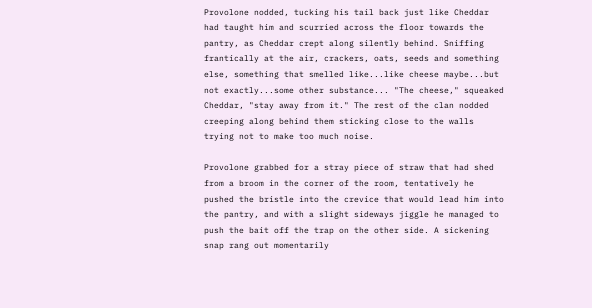Provolone nodded, tucking his tail back just like Cheddar had taught him and scurried across the floor towards the pantry, as Cheddar crept along silently behind. Sniffing frantically at the air, crackers, oats, seeds and something else, something that smelled like...like cheese maybe...but not exactly...some other substance... "The cheese," squeaked Cheddar, "stay away from it." The rest of the clan nodded creeping along behind them sticking close to the walls trying not to make too much noise.

Provolone grabbed for a stray piece of straw that had shed from a broom in the corner of the room, tentatively he pushed the bristle into the crevice that would lead him into the pantry, and with a slight sideways jiggle he managed to push the bait off the trap on the other side. A sickening snap rang out momentarily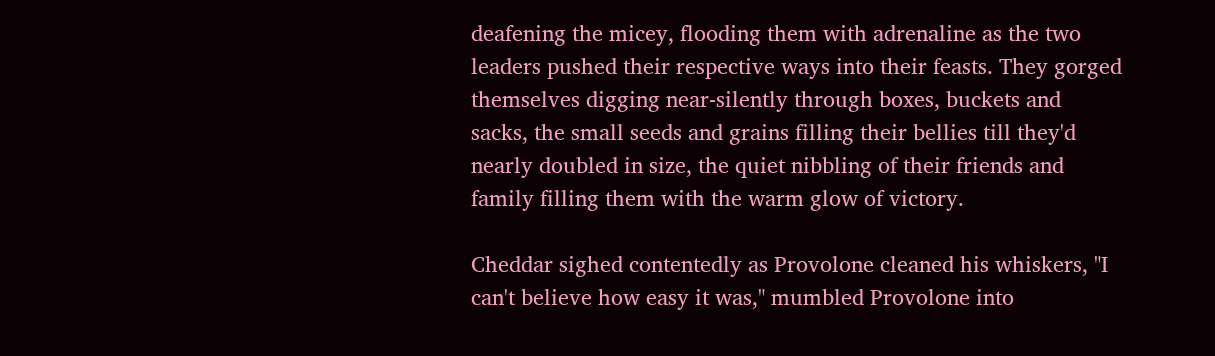deafening the micey, flooding them with adrenaline as the two leaders pushed their respective ways into their feasts. They gorged themselves digging near-silently through boxes, buckets and sacks, the small seeds and grains filling their bellies till they'd nearly doubled in size, the quiet nibbling of their friends and family filling them with the warm glow of victory.

Cheddar sighed contentedly as Provolone cleaned his whiskers, "I can't believe how easy it was," mumbled Provolone into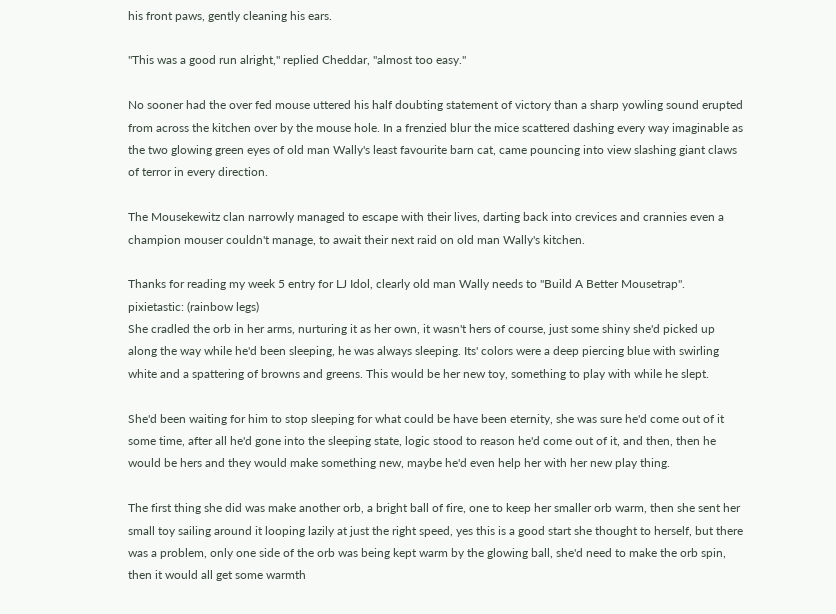his front paws, gently cleaning his ears.

"This was a good run alright," replied Cheddar, "almost too easy."

No sooner had the over fed mouse uttered his half doubting statement of victory than a sharp yowling sound erupted from across the kitchen over by the mouse hole. In a frenzied blur the mice scattered dashing every way imaginable as the two glowing green eyes of old man Wally's least favourite barn cat, came pouncing into view slashing giant claws of terror in every direction.

The Mousekewitz clan narrowly managed to escape with their lives, darting back into crevices and crannies even a champion mouser couldn't manage, to await their next raid on old man Wally's kitchen.

Thanks for reading my week 5 entry for LJ Idol, clearly old man Wally needs to "Build A Better Mousetrap".
pixietastic: (rainbow legs)
She cradled the orb in her arms, nurturing it as her own, it wasn't hers of course, just some shiny she'd picked up along the way while he'd been sleeping, he was always sleeping. Its' colors were a deep piercing blue with swirling white and a spattering of browns and greens. This would be her new toy, something to play with while he slept.

She'd been waiting for him to stop sleeping for what could be have been eternity, she was sure he'd come out of it some time, after all he'd gone into the sleeping state, logic stood to reason he'd come out of it, and then, then he would be hers and they would make something new, maybe he'd even help her with her new play thing.

The first thing she did was make another orb, a bright ball of fire, one to keep her smaller orb warm, then she sent her small toy sailing around it looping lazily at just the right speed, yes this is a good start she thought to herself, but there was a problem, only one side of the orb was being kept warm by the glowing ball, she'd need to make the orb spin, then it would all get some warmth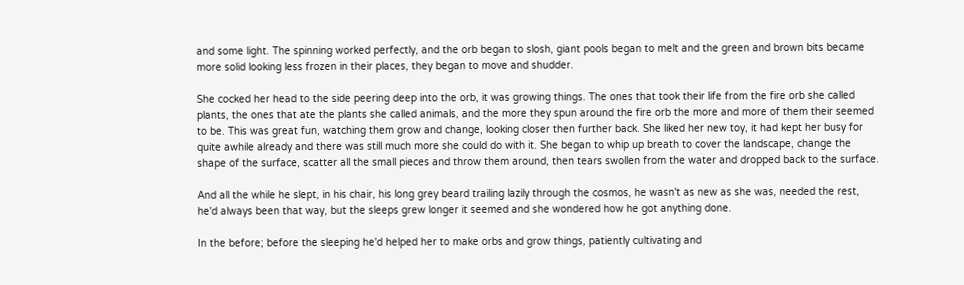and some light. The spinning worked perfectly, and the orb began to slosh, giant pools began to melt and the green and brown bits became more solid looking less frozen in their places, they began to move and shudder.

She cocked her head to the side peering deep into the orb, it was growing things. The ones that took their life from the fire orb she called plants, the ones that ate the plants she called animals, and the more they spun around the fire orb the more and more of them their seemed to be. This was great fun, watching them grow and change, looking closer then further back. She liked her new toy, it had kept her busy for quite awhile already and there was still much more she could do with it. She began to whip up breath to cover the landscape, change the shape of the surface, scatter all the small pieces and throw them around, then tears swollen from the water and dropped back to the surface.

And all the while he slept, in his chair, his long grey beard trailing lazily through the cosmos, he wasn't as new as she was, needed the rest, he'd always been that way, but the sleeps grew longer it seemed and she wondered how he got anything done.

In the before; before the sleeping he'd helped her to make orbs and grow things, patiently cultivating and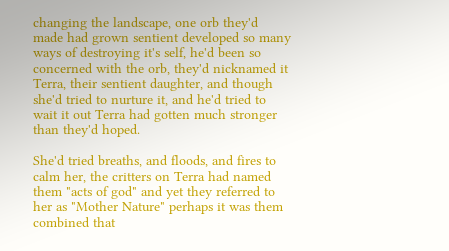changing the landscape, one orb they'd made had grown sentient developed so many ways of destroying it's self, he'd been so concerned with the orb, they'd nicknamed it Terra, their sentient daughter, and though she'd tried to nurture it, and he'd tried to wait it out Terra had gotten much stronger than they'd hoped.

She'd tried breaths, and floods, and fires to calm her, the critters on Terra had named them "acts of god" and yet they referred to her as "Mother Nature" perhaps it was them combined that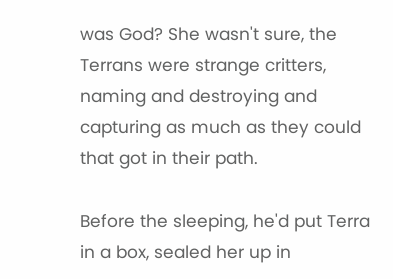was God? She wasn't sure, the Terrans were strange critters, naming and destroying and capturing as much as they could that got in their path.

Before the sleeping, he'd put Terra in a box, sealed her up in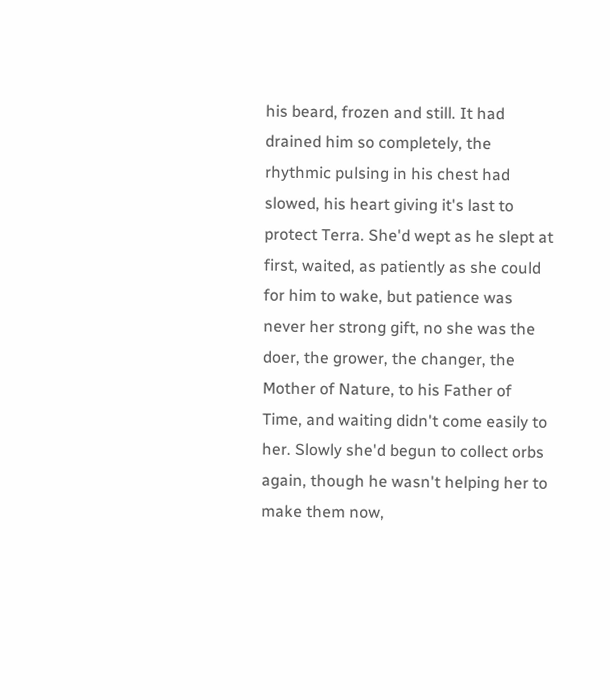his beard, frozen and still. It had drained him so completely, the rhythmic pulsing in his chest had slowed, his heart giving it's last to protect Terra. She'd wept as he slept at first, waited, as patiently as she could for him to wake, but patience was never her strong gift, no she was the doer, the grower, the changer, the Mother of Nature, to his Father of Time, and waiting didn't come easily to her. Slowly she'd begun to collect orbs again, though he wasn't helping her to make them now,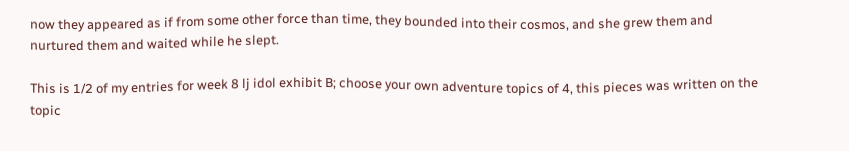now they appeared as if from some other force than time, they bounded into their cosmos, and she grew them and nurtured them and waited while he slept.

This is 1/2 of my entries for week 8 lj idol exhibit B; choose your own adventure topics of 4, this pieces was written on the topic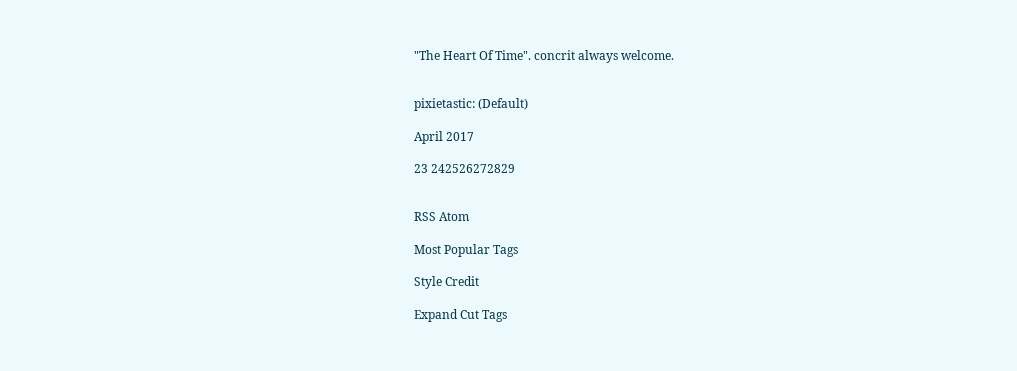"The Heart Of Time". concrit always welcome.


pixietastic: (Default)

April 2017

23 242526272829


RSS Atom

Most Popular Tags

Style Credit

Expand Cut Tags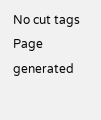No cut tags
Page generated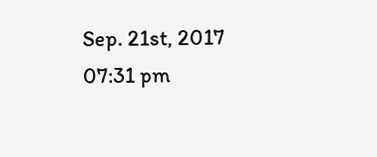Sep. 21st, 2017 07:31 pm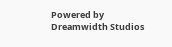Powered by Dreamwidth Studios